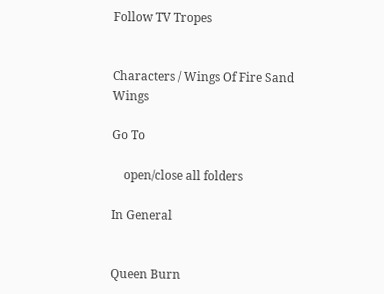Follow TV Tropes


Characters / Wings Of Fire Sand Wings

Go To

    open/close all folders

In General


Queen Burn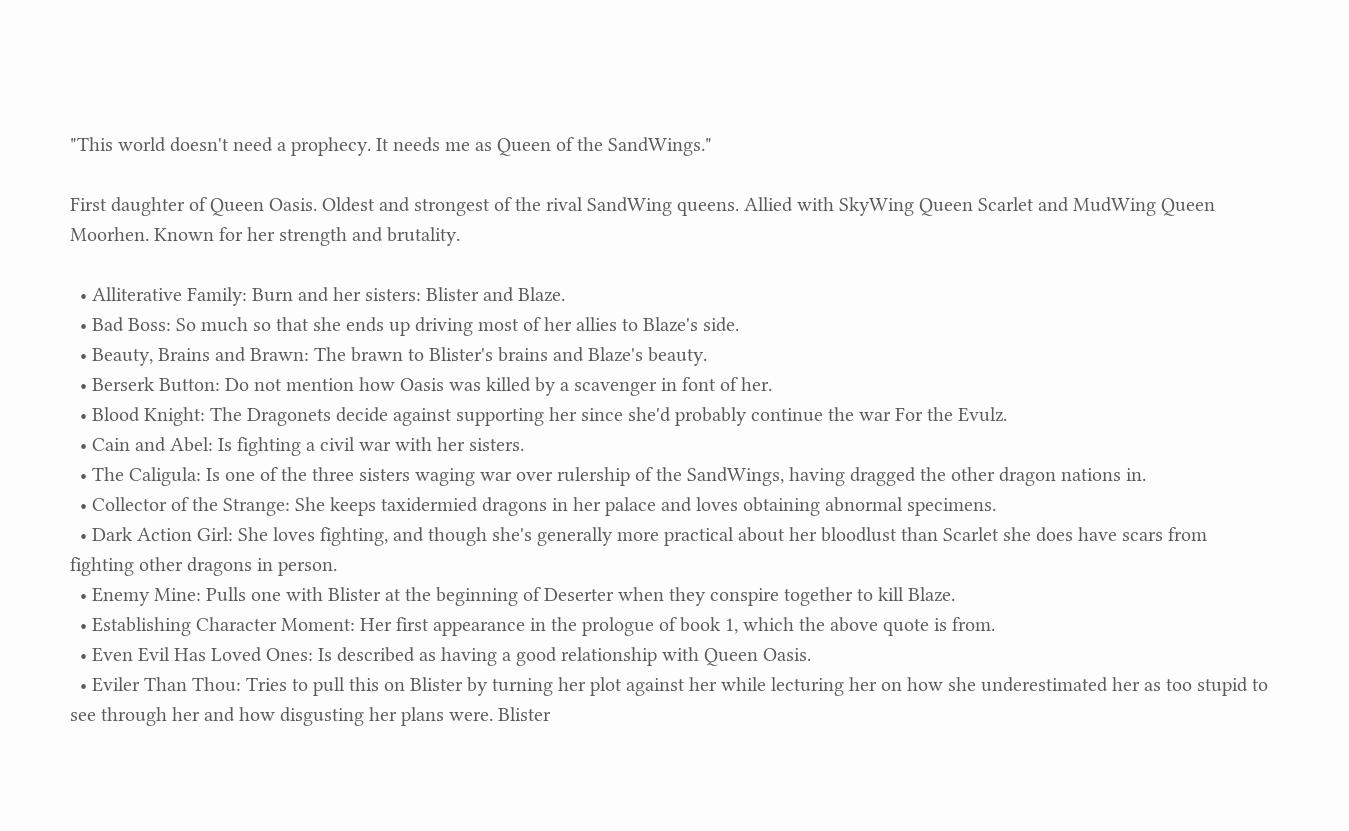"This world doesn't need a prophecy. It needs me as Queen of the SandWings."

First daughter of Queen Oasis. Oldest and strongest of the rival SandWing queens. Allied with SkyWing Queen Scarlet and MudWing Queen Moorhen. Known for her strength and brutality.

  • Alliterative Family: Burn and her sisters: Blister and Blaze.
  • Bad Boss: So much so that she ends up driving most of her allies to Blaze's side.
  • Beauty, Brains and Brawn: The brawn to Blister's brains and Blaze's beauty.
  • Berserk Button: Do not mention how Oasis was killed by a scavenger in font of her.
  • Blood Knight: The Dragonets decide against supporting her since she'd probably continue the war For the Evulz.
  • Cain and Abel: Is fighting a civil war with her sisters.
  • The Caligula: Is one of the three sisters waging war over rulership of the SandWings, having dragged the other dragon nations in.
  • Collector of the Strange: She keeps taxidermied dragons in her palace and loves obtaining abnormal specimens.
  • Dark Action Girl: She loves fighting, and though she's generally more practical about her bloodlust than Scarlet she does have scars from fighting other dragons in person.
  • Enemy Mine: Pulls one with Blister at the beginning of Deserter when they conspire together to kill Blaze.
  • Establishing Character Moment: Her first appearance in the prologue of book 1, which the above quote is from.
  • Even Evil Has Loved Ones: Is described as having a good relationship with Queen Oasis.
  • Eviler Than Thou: Tries to pull this on Blister by turning her plot against her while lecturing her on how she underestimated her as too stupid to see through her and how disgusting her plans were. Blister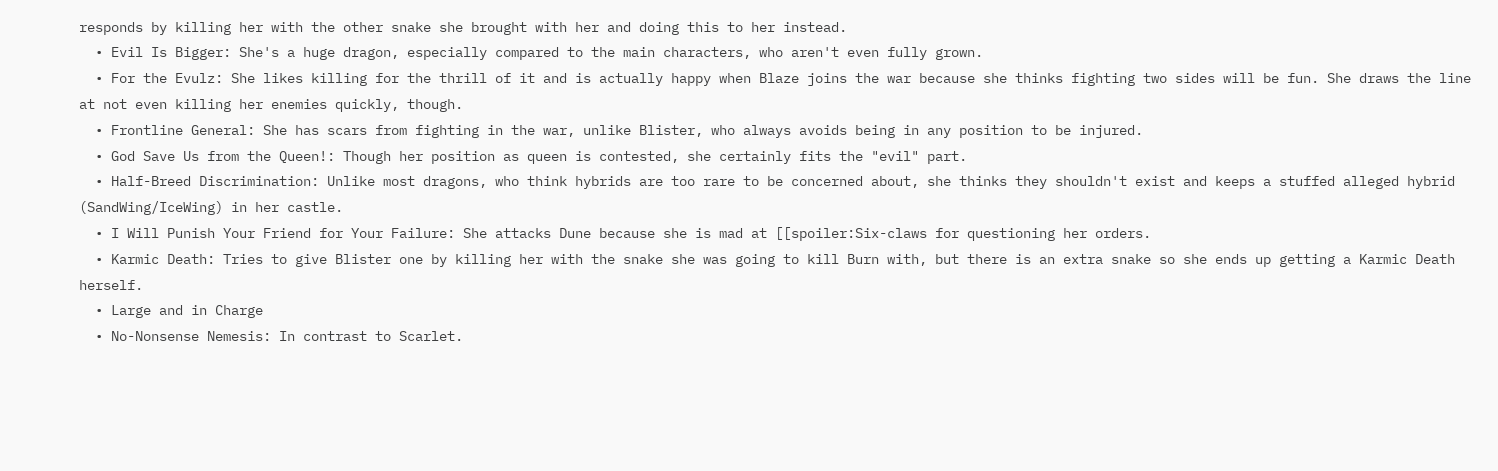responds by killing her with the other snake she brought with her and doing this to her instead.
  • Evil Is Bigger: She's a huge dragon, especially compared to the main characters, who aren't even fully grown.
  • For the Evulz: She likes killing for the thrill of it and is actually happy when Blaze joins the war because she thinks fighting two sides will be fun. She draws the line at not even killing her enemies quickly, though.
  • Frontline General: She has scars from fighting in the war, unlike Blister, who always avoids being in any position to be injured.
  • God Save Us from the Queen!: Though her position as queen is contested, she certainly fits the "evil" part.
  • Half-Breed Discrimination: Unlike most dragons, who think hybrids are too rare to be concerned about, she thinks they shouldn't exist and keeps a stuffed alleged hybrid (SandWing/IceWing) in her castle.
  • I Will Punish Your Friend for Your Failure: She attacks Dune because she is mad at [[spoiler:Six-claws for questioning her orders.
  • Karmic Death: Tries to give Blister one by killing her with the snake she was going to kill Burn with, but there is an extra snake so she ends up getting a Karmic Death herself.
  • Large and in Charge
  • No-Nonsense Nemesis: In contrast to Scarlet.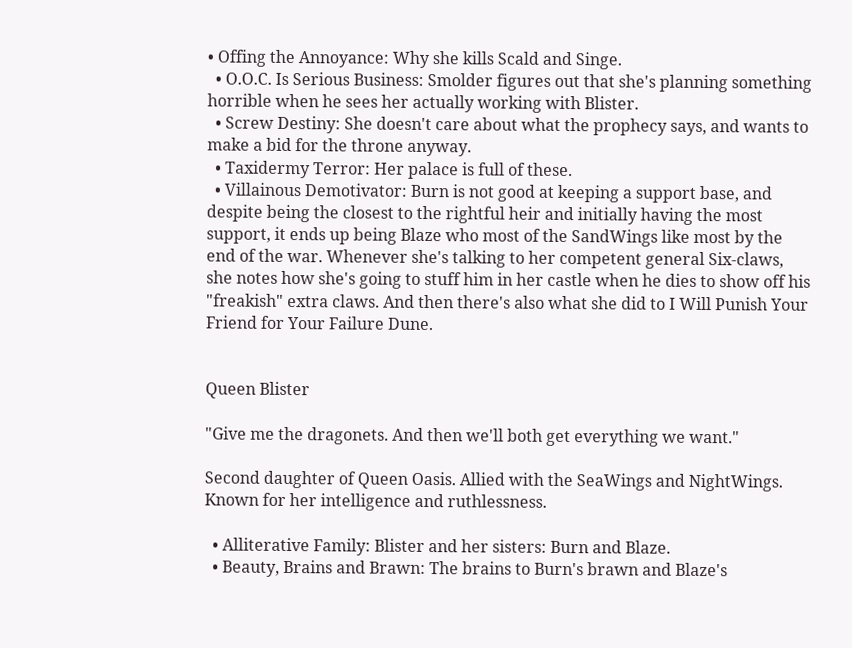• Offing the Annoyance: Why she kills Scald and Singe.
  • O.O.C. Is Serious Business: Smolder figures out that she's planning something horrible when he sees her actually working with Blister.
  • Screw Destiny: She doesn't care about what the prophecy says, and wants to make a bid for the throne anyway.
  • Taxidermy Terror: Her palace is full of these.
  • Villainous Demotivator: Burn is not good at keeping a support base, and despite being the closest to the rightful heir and initially having the most support, it ends up being Blaze who most of the SandWings like most by the end of the war. Whenever she's talking to her competent general Six-claws, she notes how she's going to stuff him in her castle when he dies to show off his "freakish" extra claws. And then there's also what she did to I Will Punish Your Friend for Your Failure Dune.


Queen Blister

"Give me the dragonets. And then we'll both get everything we want."

Second daughter of Queen Oasis. Allied with the SeaWings and NightWings. Known for her intelligence and ruthlessness.

  • Alliterative Family: Blister and her sisters: Burn and Blaze.
  • Beauty, Brains and Brawn: The brains to Burn's brawn and Blaze's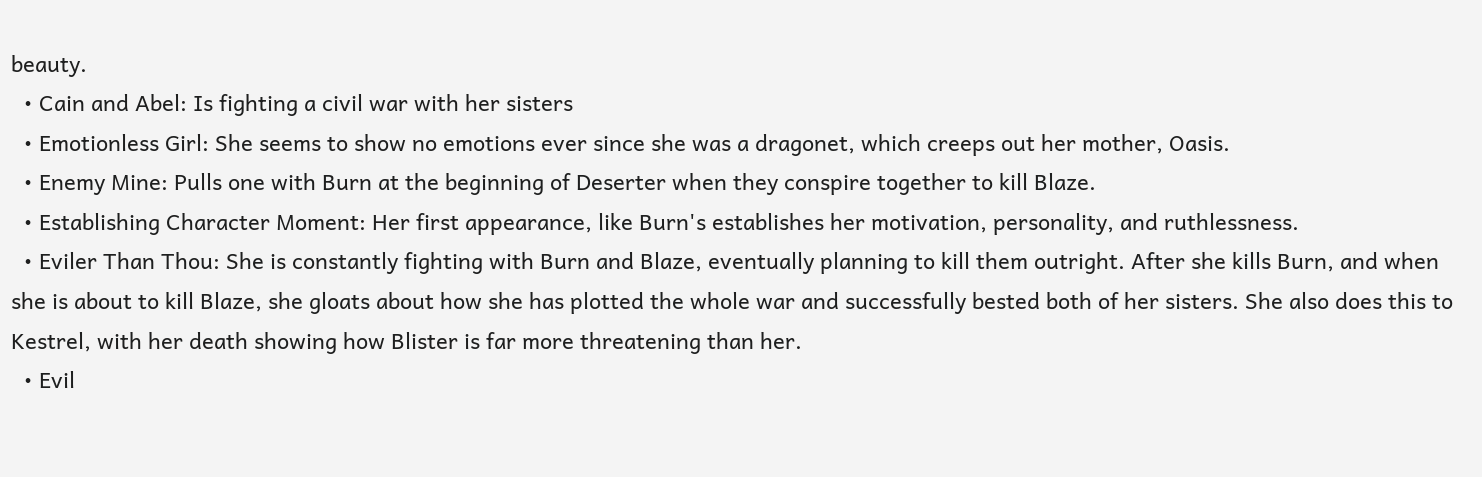beauty.
  • Cain and Abel: Is fighting a civil war with her sisters
  • Emotionless Girl: She seems to show no emotions ever since she was a dragonet, which creeps out her mother, Oasis.
  • Enemy Mine: Pulls one with Burn at the beginning of Deserter when they conspire together to kill Blaze.
  • Establishing Character Moment: Her first appearance, like Burn's establishes her motivation, personality, and ruthlessness.
  • Eviler Than Thou: She is constantly fighting with Burn and Blaze, eventually planning to kill them outright. After she kills Burn, and when she is about to kill Blaze, she gloats about how she has plotted the whole war and successfully bested both of her sisters. She also does this to Kestrel, with her death showing how Blister is far more threatening than her.
  • Evil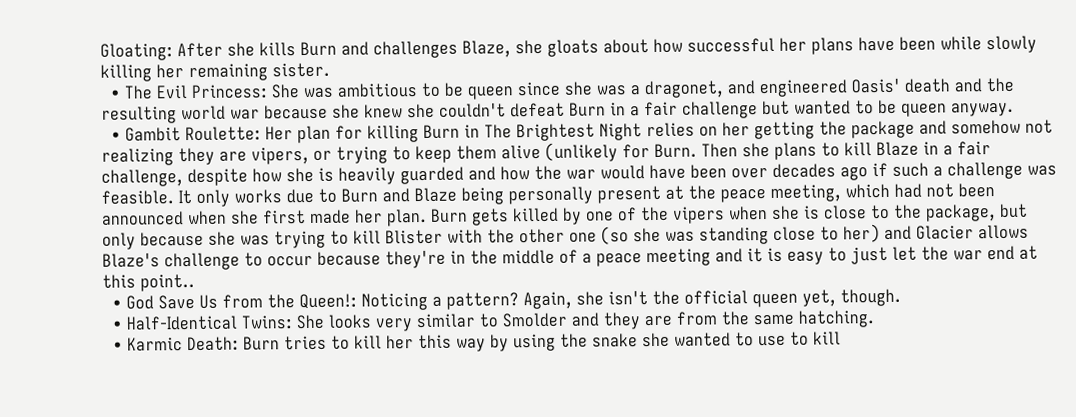Gloating: After she kills Burn and challenges Blaze, she gloats about how successful her plans have been while slowly killing her remaining sister.
  • The Evil Princess: She was ambitious to be queen since she was a dragonet, and engineered Oasis' death and the resulting world war because she knew she couldn't defeat Burn in a fair challenge but wanted to be queen anyway.
  • Gambit Roulette: Her plan for killing Burn in The Brightest Night relies on her getting the package and somehow not realizing they are vipers, or trying to keep them alive (unlikely for Burn. Then she plans to kill Blaze in a fair challenge, despite how she is heavily guarded and how the war would have been over decades ago if such a challenge was feasible. It only works due to Burn and Blaze being personally present at the peace meeting, which had not been announced when she first made her plan. Burn gets killed by one of the vipers when she is close to the package, but only because she was trying to kill Blister with the other one (so she was standing close to her) and Glacier allows Blaze's challenge to occur because they're in the middle of a peace meeting and it is easy to just let the war end at this point..
  • God Save Us from the Queen!: Noticing a pattern? Again, she isn't the official queen yet, though.
  • Half-Identical Twins: She looks very similar to Smolder and they are from the same hatching.
  • Karmic Death: Burn tries to kill her this way by using the snake she wanted to use to kill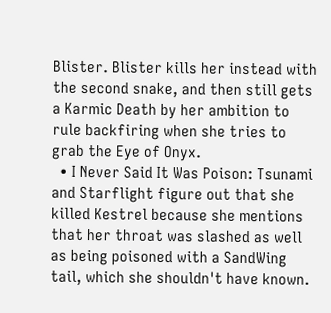Blister. Blister kills her instead with the second snake, and then still gets a Karmic Death by her ambition to rule backfiring when she tries to grab the Eye of Onyx.
  • I Never Said It Was Poison: Tsunami and Starflight figure out that she killed Kestrel because she mentions that her throat was slashed as well as being poisoned with a SandWing tail, which she shouldn't have known.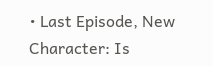• Last Episode, New Character: Is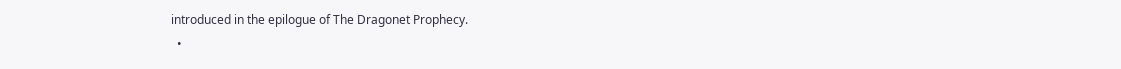introduced in the epilogue of The Dragonet Prophecy.
  •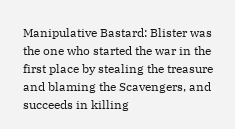Manipulative Bastard: Blister was the one who started the war in the first place by stealing the treasure and blaming the Scavengers, and succeeds in killing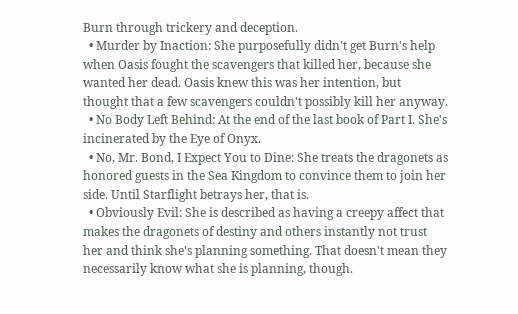Burn through trickery and deception.
  • Murder by Inaction: She purposefully didn't get Burn's help when Oasis fought the scavengers that killed her, because she wanted her dead. Oasis knew this was her intention, but thought that a few scavengers couldn't possibly kill her anyway.
  • No Body Left Behind: At the end of the last book of Part I. She's incinerated by the Eye of Onyx.
  • No, Mr. Bond, I Expect You to Dine: She treats the dragonets as honored guests in the Sea Kingdom to convince them to join her side. Until Starflight betrays her, that is.
  • Obviously Evil: She is described as having a creepy affect that makes the dragonets of destiny and others instantly not trust her and think she's planning something. That doesn't mean they necessarily know what she is planning, though.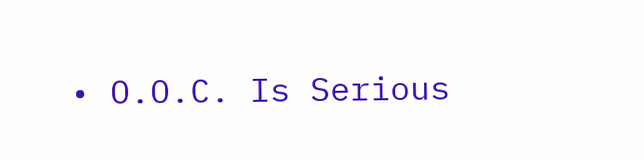• O.O.C. Is Serious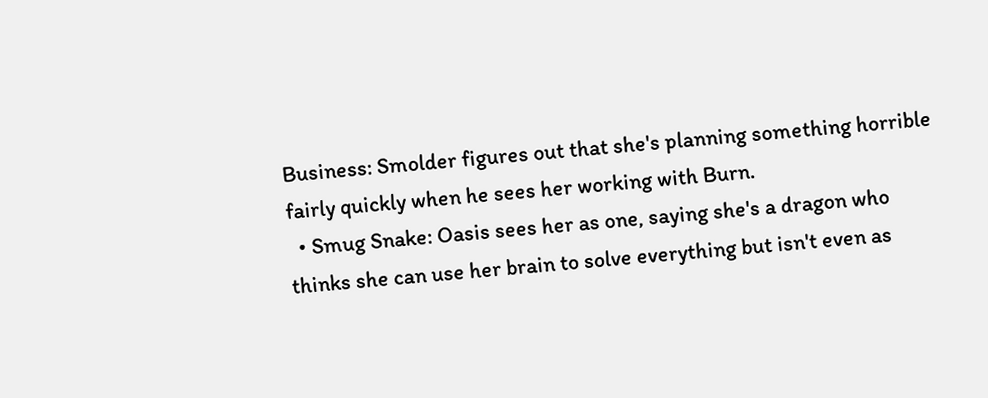Business: Smolder figures out that she's planning something horrible fairly quickly when he sees her working with Burn.
  • Smug Snake: Oasis sees her as one, saying she's a dragon who thinks she can use her brain to solve everything but isn't even as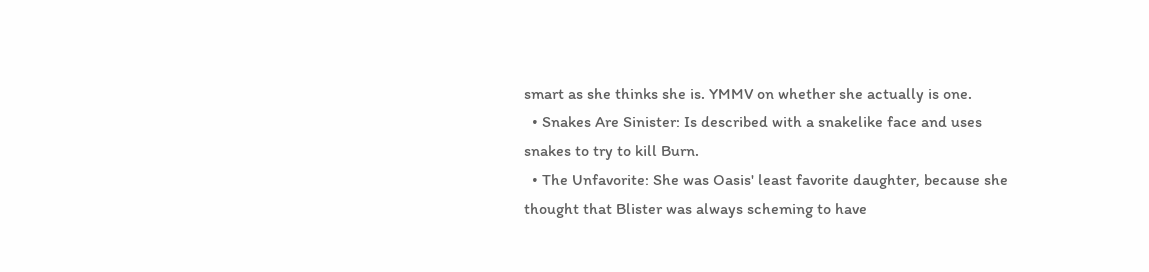smart as she thinks she is. YMMV on whether she actually is one.
  • Snakes Are Sinister: Is described with a snakelike face and uses snakes to try to kill Burn.
  • The Unfavorite: She was Oasis' least favorite daughter, because she thought that Blister was always scheming to have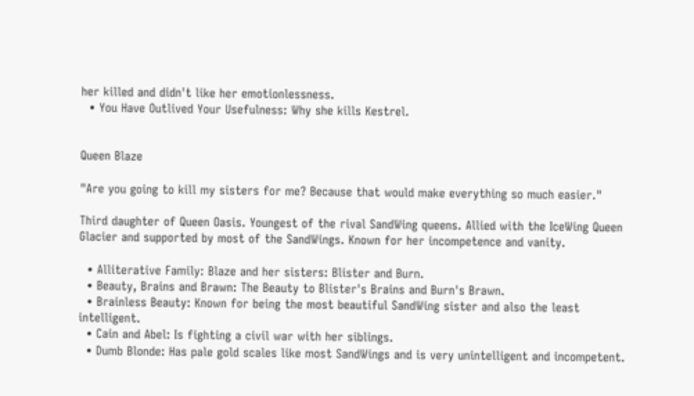her killed and didn't like her emotionlessness.
  • You Have Outlived Your Usefulness: Why she kills Kestrel.


Queen Blaze

"Are you going to kill my sisters for me? Because that would make everything so much easier."

Third daughter of Queen Oasis. Youngest of the rival SandWing queens. Allied with the IceWing Queen Glacier and supported by most of the SandWings. Known for her incompetence and vanity.

  • Alliterative Family: Blaze and her sisters: Blister and Burn.
  • Beauty, Brains and Brawn: The Beauty to Blister's Brains and Burn's Brawn.
  • Brainless Beauty: Known for being the most beautiful SandWing sister and also the least intelligent.
  • Cain and Abel: Is fighting a civil war with her siblings.
  • Dumb Blonde: Has pale gold scales like most SandWings and is very unintelligent and incompetent.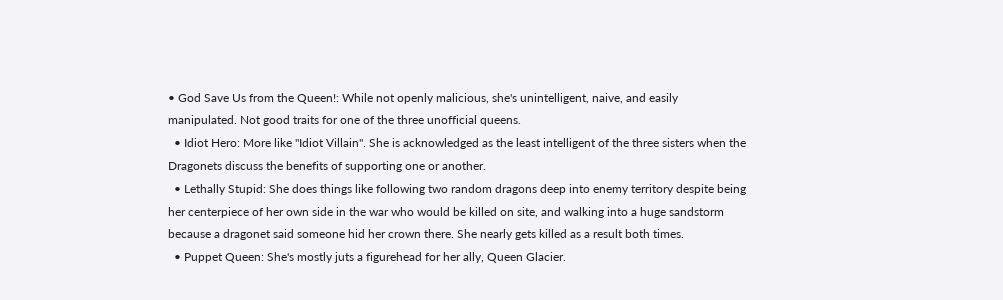• God Save Us from the Queen!: While not openly malicious, she's unintelligent, naive, and easily manipulated. Not good traits for one of the three unofficial queens.
  • Idiot Hero: More like "Idiot Villain". She is acknowledged as the least intelligent of the three sisters when the Dragonets discuss the benefits of supporting one or another.
  • Lethally Stupid: She does things like following two random dragons deep into enemy territory despite being her centerpiece of her own side in the war who would be killed on site, and walking into a huge sandstorm because a dragonet said someone hid her crown there. She nearly gets killed as a result both times.
  • Puppet Queen: She's mostly juts a figurehead for her ally, Queen Glacier.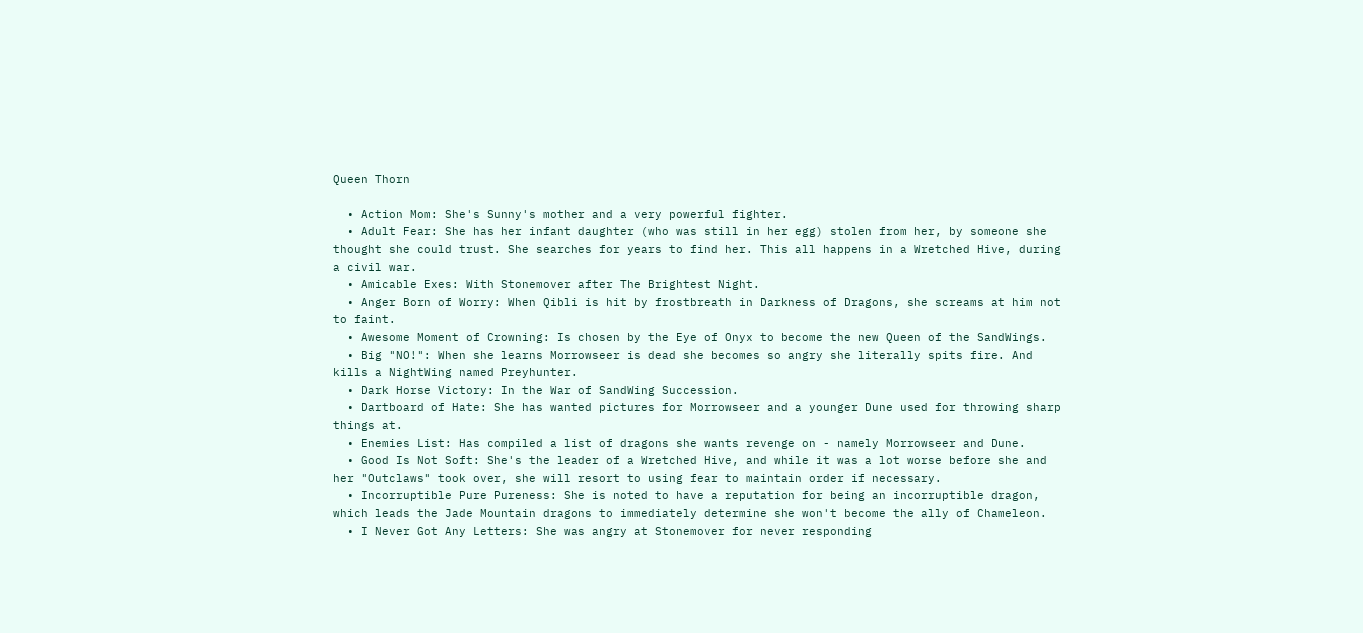Queen Thorn

  • Action Mom: She's Sunny's mother and a very powerful fighter.
  • Adult Fear: She has her infant daughter (who was still in her egg) stolen from her, by someone she thought she could trust. She searches for years to find her. This all happens in a Wretched Hive, during a civil war.
  • Amicable Exes: With Stonemover after The Brightest Night.
  • Anger Born of Worry: When Qibli is hit by frostbreath in Darkness of Dragons, she screams at him not to faint.
  • Awesome Moment of Crowning: Is chosen by the Eye of Onyx to become the new Queen of the SandWings.
  • Big "NO!": When she learns Morrowseer is dead she becomes so angry she literally spits fire. And kills a NightWing named Preyhunter.
  • Dark Horse Victory: In the War of SandWing Succession.
  • Dartboard of Hate: She has wanted pictures for Morrowseer and a younger Dune used for throwing sharp things at.
  • Enemies List: Has compiled a list of dragons she wants revenge on - namely Morrowseer and Dune.
  • Good Is Not Soft: She's the leader of a Wretched Hive, and while it was a lot worse before she and her "Outclaws" took over, she will resort to using fear to maintain order if necessary.
  • Incorruptible Pure Pureness: She is noted to have a reputation for being an incorruptible dragon, which leads the Jade Mountain dragons to immediately determine she won't become the ally of Chameleon.
  • I Never Got Any Letters: She was angry at Stonemover for never responding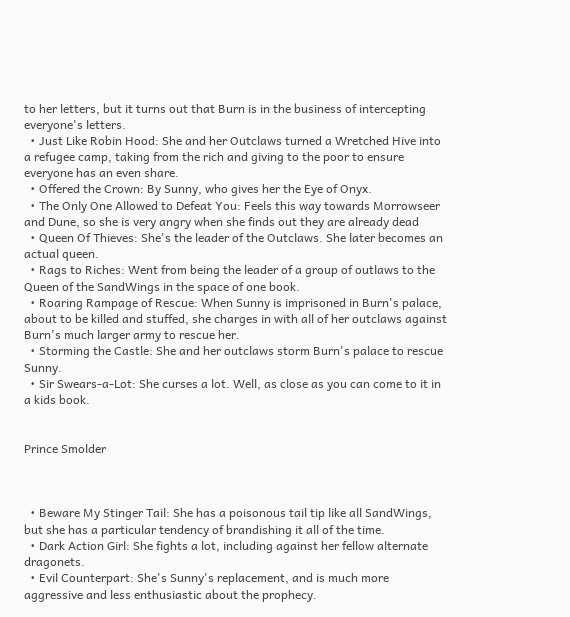to her letters, but it turns out that Burn is in the business of intercepting everyone's letters.
  • Just Like Robin Hood: She and her Outclaws turned a Wretched Hive into a refugee camp, taking from the rich and giving to the poor to ensure everyone has an even share.
  • Offered the Crown: By Sunny, who gives her the Eye of Onyx.
  • The Only One Allowed to Defeat You: Feels this way towards Morrowseer and Dune, so she is very angry when she finds out they are already dead
  • Queen Of Thieves: She's the leader of the Outclaws. She later becomes an actual queen.
  • Rags to Riches: Went from being the leader of a group of outlaws to the Queen of the SandWings in the space of one book.
  • Roaring Rampage of Rescue: When Sunny is imprisoned in Burn's palace, about to be killed and stuffed, she charges in with all of her outclaws against Burn's much larger army to rescue her.
  • Storming the Castle: She and her outclaws storm Burn's palace to rescue Sunny.
  • Sir Swears-a-Lot: She curses a lot. Well, as close as you can come to it in a kids book.


Prince Smolder



  • Beware My Stinger Tail: She has a poisonous tail tip like all SandWings, but she has a particular tendency of brandishing it all of the time.
  • Dark Action Girl: She fights a lot, including against her fellow alternate dragonets.
  • Evil Counterpart: She's Sunny's replacement, and is much more aggressive and less enthusiastic about the prophecy.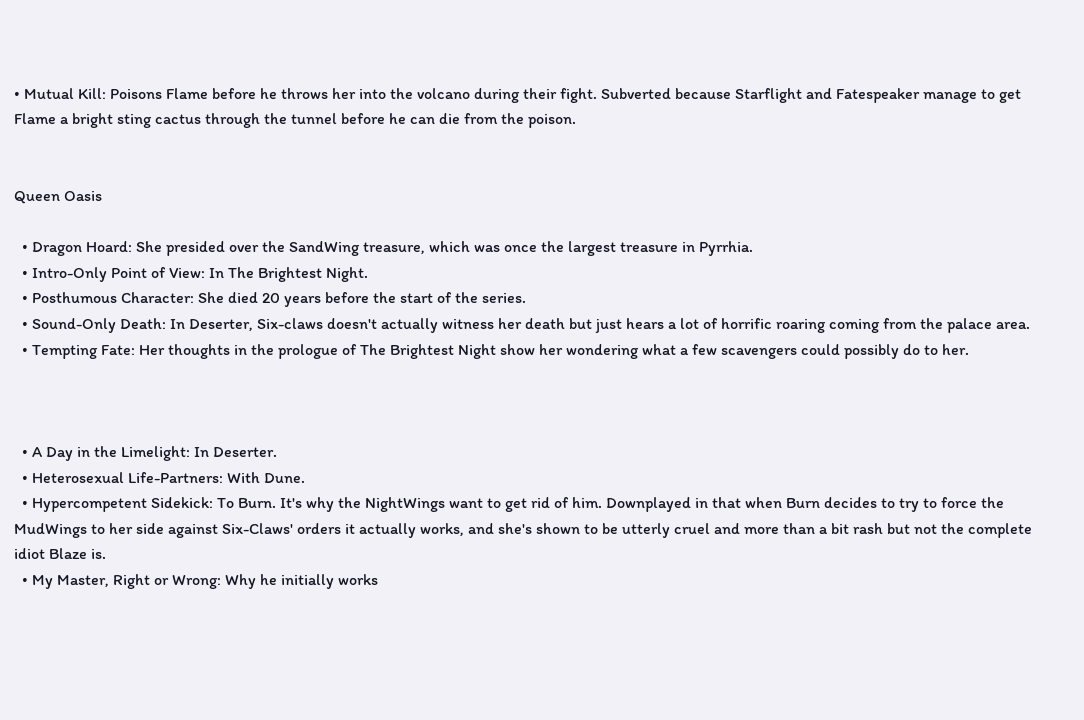• Mutual Kill: Poisons Flame before he throws her into the volcano during their fight. Subverted because Starflight and Fatespeaker manage to get Flame a bright sting cactus through the tunnel before he can die from the poison.


Queen Oasis

  • Dragon Hoard: She presided over the SandWing treasure, which was once the largest treasure in Pyrrhia.
  • Intro-Only Point of View: In The Brightest Night.
  • Posthumous Character: She died 20 years before the start of the series.
  • Sound-Only Death: In Deserter, Six-claws doesn't actually witness her death but just hears a lot of horrific roaring coming from the palace area.
  • Tempting Fate: Her thoughts in the prologue of The Brightest Night show her wondering what a few scavengers could possibly do to her.



  • A Day in the Limelight: In Deserter.
  • Heterosexual Life-Partners: With Dune.
  • Hypercompetent Sidekick: To Burn. It's why the NightWings want to get rid of him. Downplayed in that when Burn decides to try to force the MudWings to her side against Six-Claws' orders it actually works, and she's shown to be utterly cruel and more than a bit rash but not the complete idiot Blaze is.
  • My Master, Right or Wrong: Why he initially works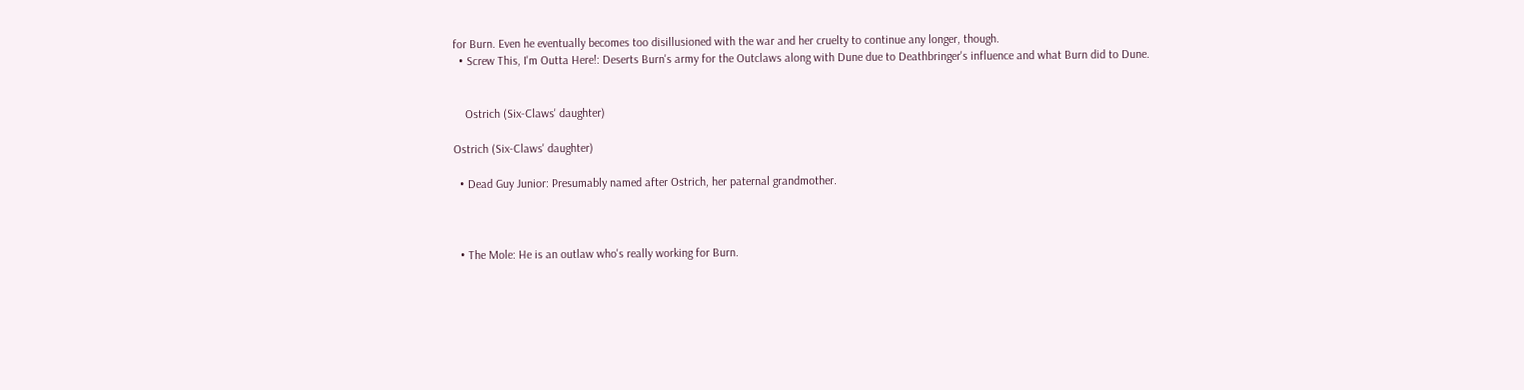for Burn. Even he eventually becomes too disillusioned with the war and her cruelty to continue any longer, though.
  • Screw This, I'm Outta Here!: Deserts Burn's army for the Outclaws along with Dune due to Deathbringer's influence and what Burn did to Dune.


    Ostrich (Six-Claws' daughter)

Ostrich (Six-Claws' daughter)

  • Dead Guy Junior: Presumably named after Ostrich, her paternal grandmother.



  • The Mole: He is an outlaw who's really working for Burn.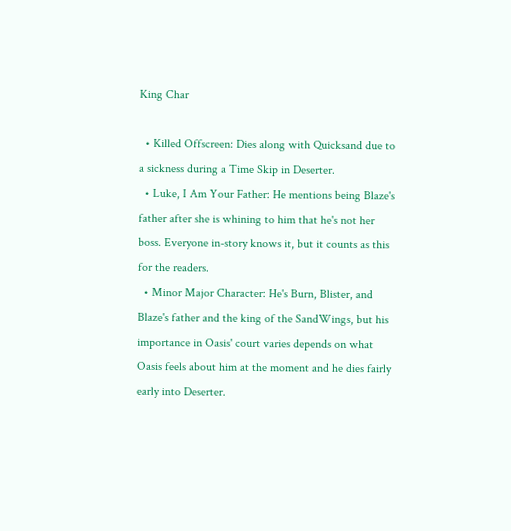King Char

  • Killed Offscreen: Dies along with Quicksand due to a sickness during a Time Skip in Deserter.
  • Luke, I Am Your Father: He mentions being Blaze's father after she is whining to him that he's not her boss. Everyone in-story knows it, but it counts as this for the readers.
  • Minor Major Character: He's Burn, Blister, and Blaze's father and the king of the SandWings, but his importance in Oasis' court varies depends on what Oasis feels about him at the moment and he dies fairly early into Deserter.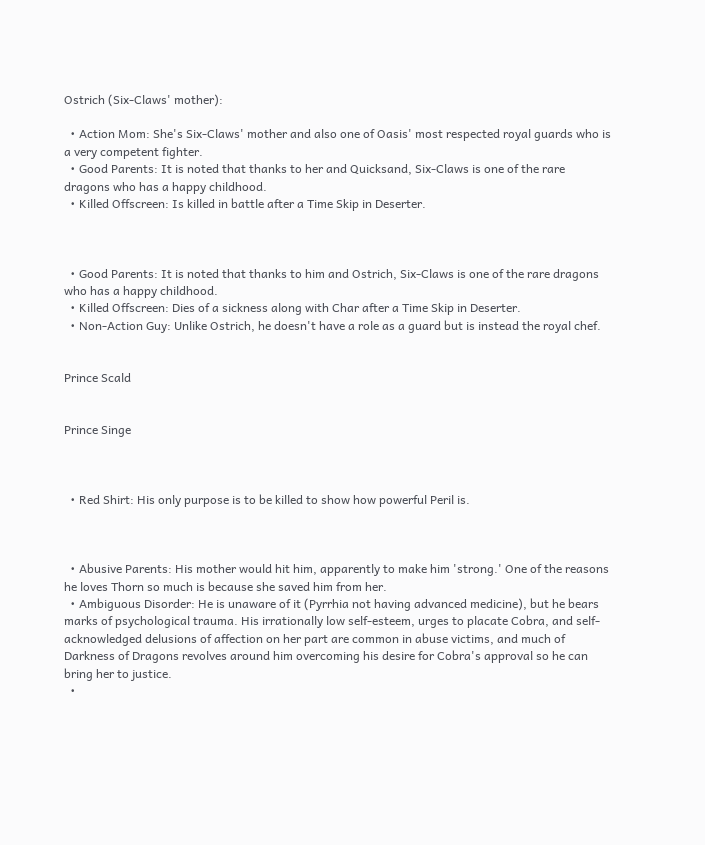Ostrich (Six-Claws' mother):

  • Action Mom: She's Six-Claws' mother and also one of Oasis' most respected royal guards who is a very competent fighter.
  • Good Parents: It is noted that thanks to her and Quicksand, Six-Claws is one of the rare dragons who has a happy childhood.
  • Killed Offscreen: Is killed in battle after a Time Skip in Deserter.



  • Good Parents: It is noted that thanks to him and Ostrich, Six-Claws is one of the rare dragons who has a happy childhood.
  • Killed Offscreen: Dies of a sickness along with Char after a Time Skip in Deserter.
  • Non-Action Guy: Unlike Ostrich, he doesn't have a role as a guard but is instead the royal chef.


Prince Scald


Prince Singe



  • Red Shirt: His only purpose is to be killed to show how powerful Peril is.



  • Abusive Parents: His mother would hit him, apparently to make him 'strong.' One of the reasons he loves Thorn so much is because she saved him from her.
  • Ambiguous Disorder: He is unaware of it (Pyrrhia not having advanced medicine), but he bears marks of psychological trauma. His irrationally low self-esteem, urges to placate Cobra, and self-acknowledged delusions of affection on her part are common in abuse victims, and much of Darkness of Dragons revolves around him overcoming his desire for Cobra's approval so he can bring her to justice.
  •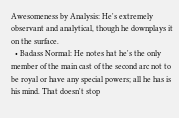Awesomeness by Analysis: He's extremely observant and analytical, though he downplays it on the surface.
  • Badass Normal: He notes hat he's the only member of the main cast of the second arc not to be royal or have any special powers; all he has is his mind. That doesn't stop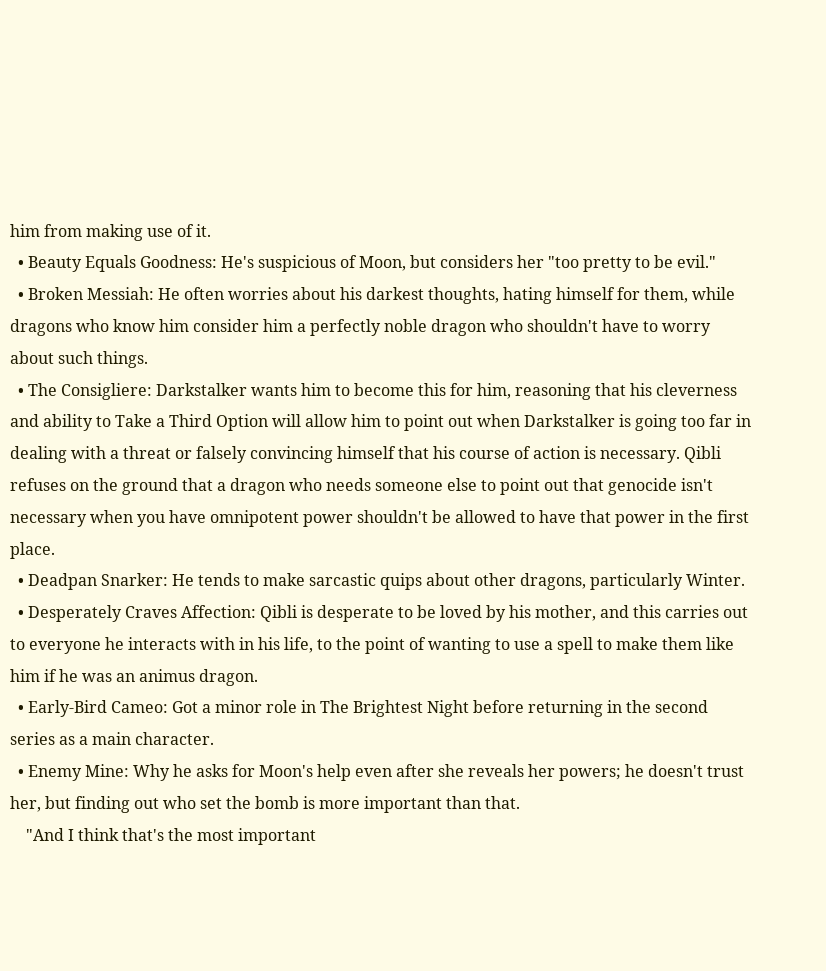him from making use of it.
  • Beauty Equals Goodness: He's suspicious of Moon, but considers her "too pretty to be evil."
  • Broken Messiah: He often worries about his darkest thoughts, hating himself for them, while dragons who know him consider him a perfectly noble dragon who shouldn't have to worry about such things.
  • The Consigliere: Darkstalker wants him to become this for him, reasoning that his cleverness and ability to Take a Third Option will allow him to point out when Darkstalker is going too far in dealing with a threat or falsely convincing himself that his course of action is necessary. Qibli refuses on the ground that a dragon who needs someone else to point out that genocide isn't necessary when you have omnipotent power shouldn't be allowed to have that power in the first place.
  • Deadpan Snarker: He tends to make sarcastic quips about other dragons, particularly Winter.
  • Desperately Craves Affection: Qibli is desperate to be loved by his mother, and this carries out to everyone he interacts with in his life, to the point of wanting to use a spell to make them like him if he was an animus dragon.
  • Early-Bird Cameo: Got a minor role in The Brightest Night before returning in the second series as a main character.
  • Enemy Mine: Why he asks for Moon's help even after she reveals her powers; he doesn't trust her, but finding out who set the bomb is more important than that.
    "And I think that's the most important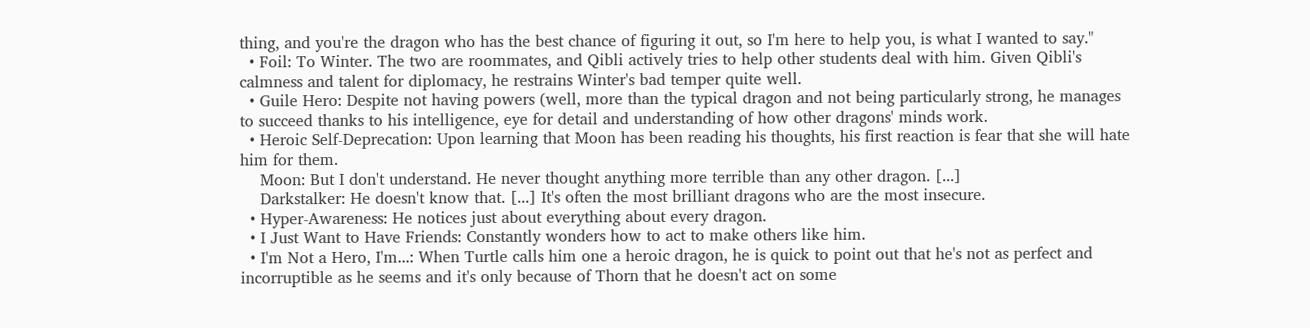thing, and you're the dragon who has the best chance of figuring it out, so I'm here to help you, is what I wanted to say."
  • Foil: To Winter. The two are roommates, and Qibli actively tries to help other students deal with him. Given Qibli's calmness and talent for diplomacy, he restrains Winter's bad temper quite well.
  • Guile Hero: Despite not having powers (well, more than the typical dragon and not being particularly strong, he manages to succeed thanks to his intelligence, eye for detail and understanding of how other dragons' minds work.
  • Heroic Self-Deprecation: Upon learning that Moon has been reading his thoughts, his first reaction is fear that she will hate him for them.
    Moon: But I don't understand. He never thought anything more terrible than any other dragon. [...]
    Darkstalker: He doesn't know that. [...] It's often the most brilliant dragons who are the most insecure.
  • Hyper-Awareness: He notices just about everything about every dragon.
  • I Just Want to Have Friends: Constantly wonders how to act to make others like him.
  • I'm Not a Hero, I'm...: When Turtle calls him one a heroic dragon, he is quick to point out that he's not as perfect and incorruptible as he seems and it's only because of Thorn that he doesn't act on some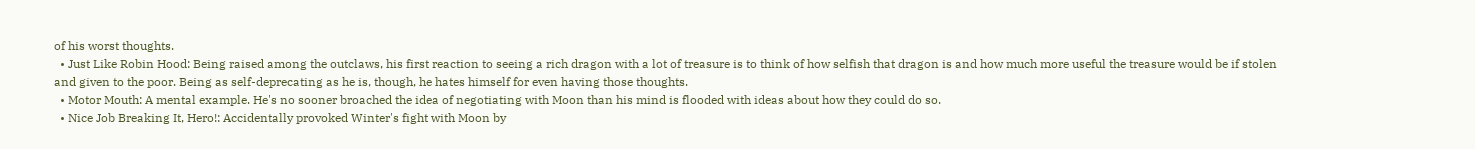of his worst thoughts.
  • Just Like Robin Hood: Being raised among the outclaws, his first reaction to seeing a rich dragon with a lot of treasure is to think of how selfish that dragon is and how much more useful the treasure would be if stolen and given to the poor. Being as self-deprecating as he is, though, he hates himself for even having those thoughts.
  • Motor Mouth: A mental example. He's no sooner broached the idea of negotiating with Moon than his mind is flooded with ideas about how they could do so.
  • Nice Job Breaking It, Hero!: Accidentally provoked Winter's fight with Moon by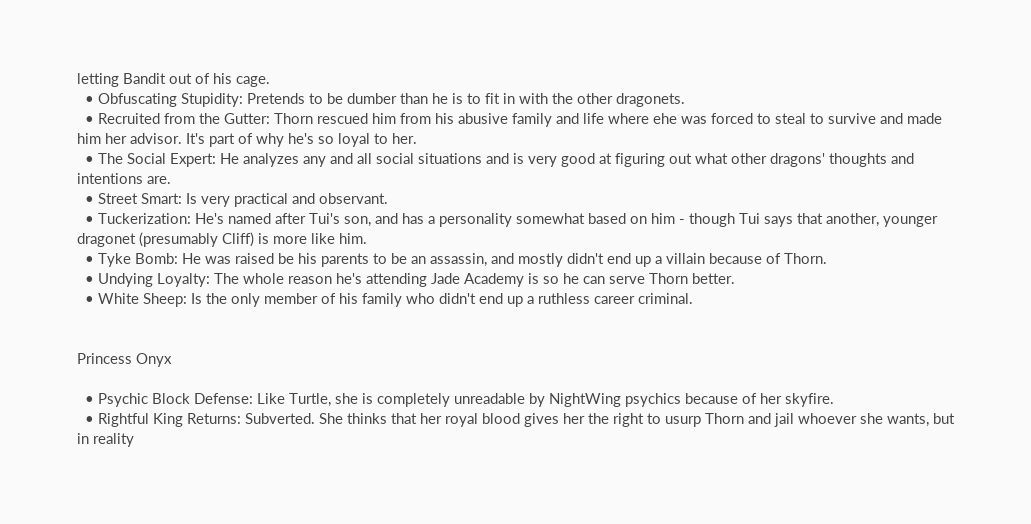letting Bandit out of his cage.
  • Obfuscating Stupidity: Pretends to be dumber than he is to fit in with the other dragonets.
  • Recruited from the Gutter: Thorn rescued him from his abusive family and life where ehe was forced to steal to survive and made him her advisor. It's part of why he's so loyal to her.
  • The Social Expert: He analyzes any and all social situations and is very good at figuring out what other dragons' thoughts and intentions are.
  • Street Smart: Is very practical and observant.
  • Tuckerization: He's named after Tui's son, and has a personality somewhat based on him - though Tui says that another, younger dragonet (presumably Cliff) is more like him.
  • Tyke Bomb: He was raised be his parents to be an assassin, and mostly didn't end up a villain because of Thorn.
  • Undying Loyalty: The whole reason he's attending Jade Academy is so he can serve Thorn better.
  • White Sheep: Is the only member of his family who didn't end up a ruthless career criminal.


Princess Onyx

  • Psychic Block Defense: Like Turtle, she is completely unreadable by NightWing psychics because of her skyfire.
  • Rightful King Returns: Subverted. She thinks that her royal blood gives her the right to usurp Thorn and jail whoever she wants, but in reality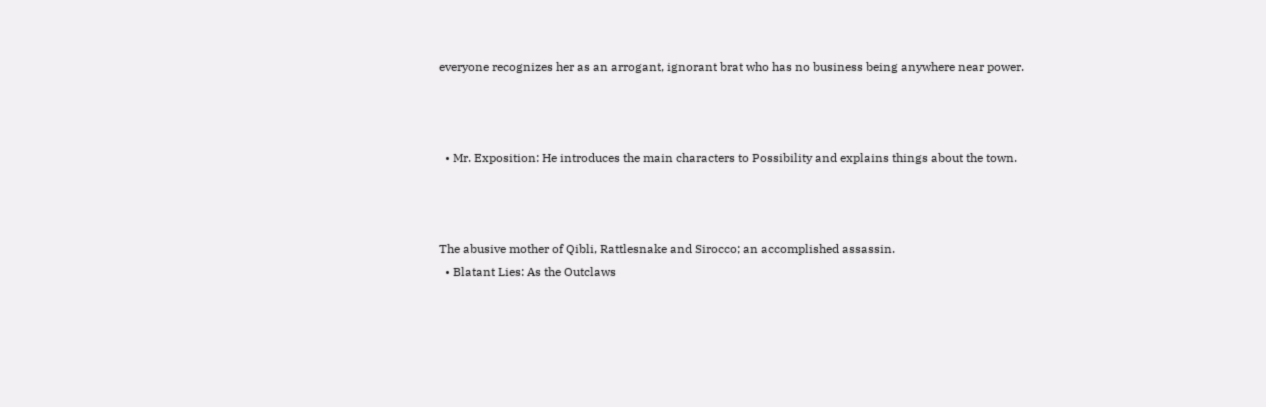everyone recognizes her as an arrogant, ignorant brat who has no business being anywhere near power.



  • Mr. Exposition: He introduces the main characters to Possibility and explains things about the town.



The abusive mother of Qibli, Rattlesnake and Sirocco; an accomplished assassin.
  • Blatant Lies: As the Outclaws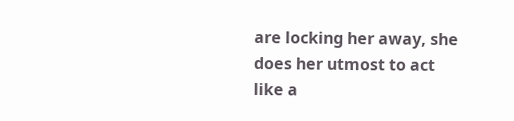are locking her away, she does her utmost to act like a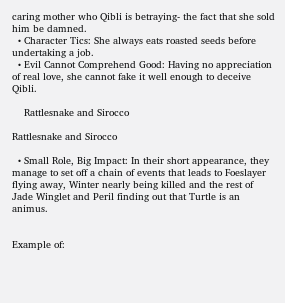caring mother who Qibli is betraying- the fact that she sold him be damned.
  • Character Tics: She always eats roasted seeds before undertaking a job.
  • Evil Cannot Comprehend Good: Having no appreciation of real love, she cannot fake it well enough to deceive Qibli.

    Rattlesnake and Sirocco

Rattlesnake and Sirocco

  • Small Role, Big Impact: In their short appearance, they manage to set off a chain of events that leads to Foeslayer flying away, Winter nearly being killed and the rest of Jade Winglet and Peril finding out that Turtle is an animus.


Example of: